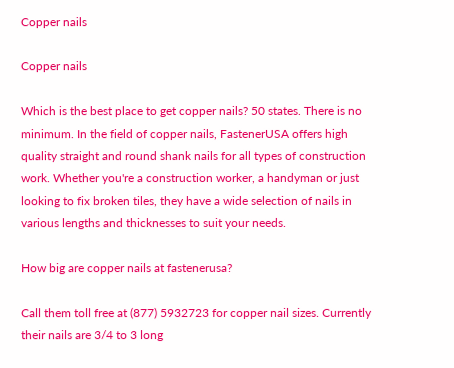Copper nails

Copper nails

Which is the best place to get copper nails? 50 states. There is no minimum. In the field of copper nails, FastenerUSA offers high quality straight and round shank nails for all types of construction work. Whether you're a construction worker, a handyman or just looking to fix broken tiles, they have a wide selection of nails in various lengths and thicknesses to suit your needs.

How big are copper nails at fastenerusa?

Call them toll free at (877) 5932723 for copper nail sizes. Currently their nails are 3/4 to 3 long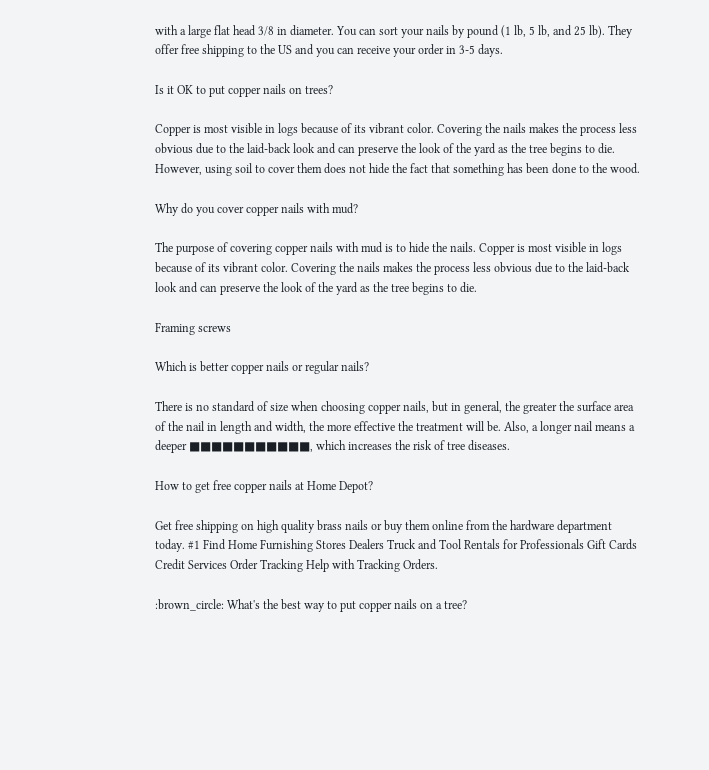with a large flat head 3/8 in diameter. You can sort your nails by pound (1 lb, 5 lb, and 25 lb). They offer free shipping to the US and you can receive your order in 3-5 days.

Is it OK to put copper nails on trees?

Copper is most visible in logs because of its vibrant color. Covering the nails makes the process less obvious due to the laid-back look and can preserve the look of the yard as the tree begins to die. However, using soil to cover them does not hide the fact that something has been done to the wood.

Why do you cover copper nails with mud?

The purpose of covering copper nails with mud is to hide the nails. Copper is most visible in logs because of its vibrant color. Covering the nails makes the process less obvious due to the laid-back look and can preserve the look of the yard as the tree begins to die.

Framing screws

Which is better copper nails or regular nails?

There is no standard of size when choosing copper nails, but in general, the greater the surface area of the nail in length and width, the more effective the treatment will be. Also, a longer nail means a deeper ■■■■■■■■■■■, which increases the risk of tree diseases.

How to get free copper nails at Home Depot?

Get free shipping on high quality brass nails or buy them online from the hardware department today. #1 Find Home Furnishing Stores Dealers Truck and Tool Rentals for Professionals Gift Cards Credit Services Order Tracking Help with Tracking Orders.

:brown_circle: What's the best way to put copper nails on a tree?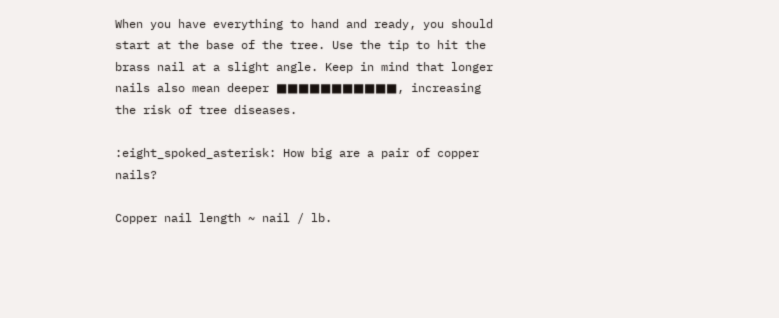When you have everything to hand and ready, you should start at the base of the tree. Use the tip to hit the brass nail at a slight angle. Keep in mind that longer nails also mean deeper ■■■■■■■■■■■, increasing the risk of tree diseases.

:eight_spoked_asterisk: How big are a pair of copper nails?

Copper nail length ~ nail / lb.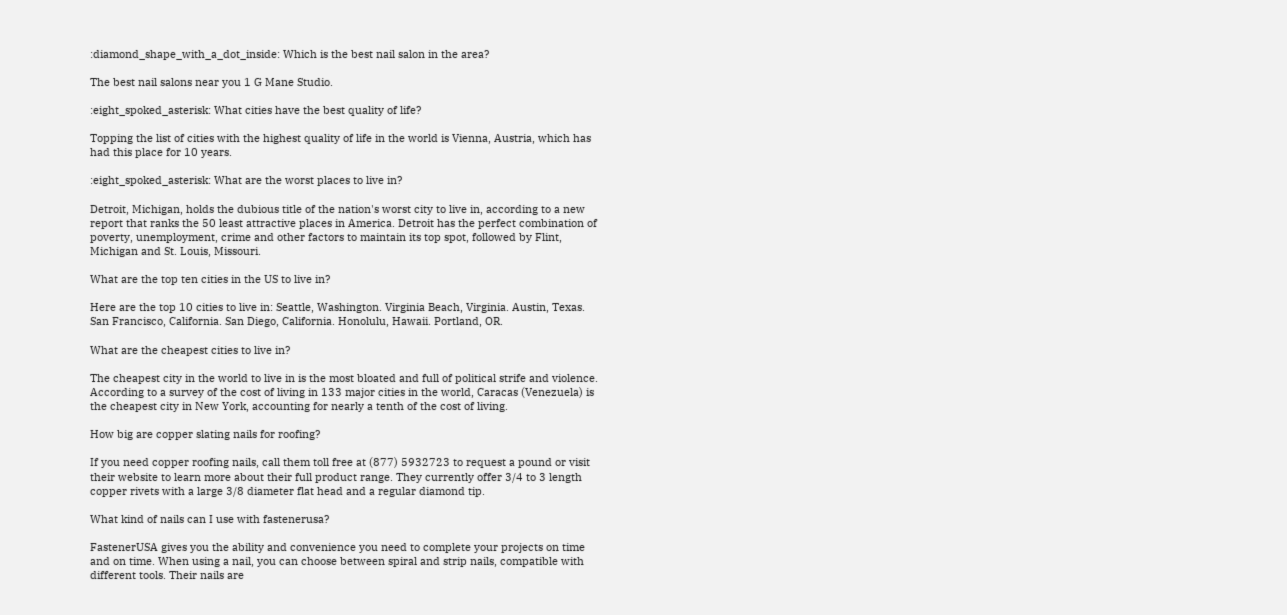:diamond_shape_with_a_dot_inside: Which is the best nail salon in the area?

The best nail salons near you 1 G Mane Studio.

:eight_spoked_asterisk: What cities have the best quality of life?

Topping the list of cities with the highest quality of life in the world is Vienna, Austria, which has had this place for 10 years.

:eight_spoked_asterisk: What are the worst places to live in?

Detroit, Michigan, holds the dubious title of the nation's worst city to live in, according to a new report that ranks the 50 least attractive places in America. Detroit has the perfect combination of poverty, unemployment, crime and other factors to maintain its top spot, followed by Flint, Michigan and St. Louis, Missouri.

What are the top ten cities in the US to live in?

Here are the top 10 cities to live in: Seattle, Washington. Virginia Beach, Virginia. Austin, Texas. San Francisco, California. San Diego, California. Honolulu, Hawaii. Portland, OR.

What are the cheapest cities to live in?

The cheapest city in the world to live in is the most bloated and full of political strife and violence. According to a survey of the cost of living in 133 major cities in the world, Caracas (Venezuela) is the cheapest city in New York, accounting for nearly a tenth of the cost of living.

How big are copper slating nails for roofing?

If you need copper roofing nails, call them toll free at (877) 5932723 to request a pound or visit their website to learn more about their full product range. They currently offer 3/4 to 3 length copper rivets with a large 3/8 diameter flat head and a regular diamond tip.

What kind of nails can I use with fastenerusa?

FastenerUSA gives you the ability and convenience you need to complete your projects on time and on time. When using a nail, you can choose between spiral and strip nails, compatible with different tools. Their nails are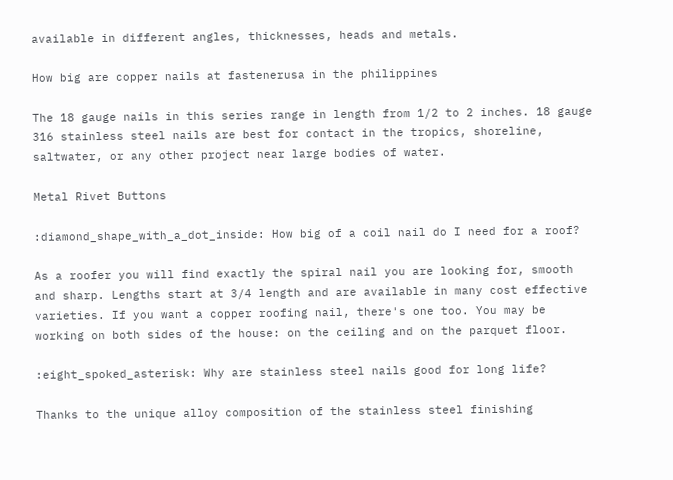available in different angles, thicknesses, heads and metals.

How big are copper nails at fastenerusa in the philippines

The 18 gauge nails in this series range in length from 1/2 to 2 inches. 18 gauge 316 stainless steel nails are best for contact in the tropics, shoreline, saltwater, or any other project near large bodies of water.

Metal Rivet Buttons

:diamond_shape_with_a_dot_inside: How big of a coil nail do I need for a roof?

As a roofer you will find exactly the spiral nail you are looking for, smooth and sharp. Lengths start at 3/4 length and are available in many cost effective varieties. If you want a copper roofing nail, there's one too. You may be working on both sides of the house: on the ceiling and on the parquet floor.

:eight_spoked_asterisk: Why are stainless steel nails good for long life?

Thanks to the unique alloy composition of the stainless steel finishing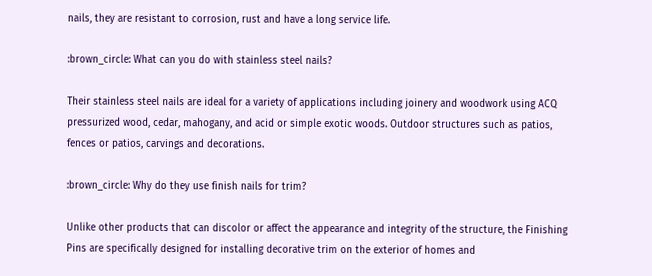nails, they are resistant to corrosion, rust and have a long service life.

:brown_circle: What can you do with stainless steel nails?

Their stainless steel nails are ideal for a variety of applications including joinery and woodwork using ACQ pressurized wood, cedar, mahogany, and acid or simple exotic woods. Outdoor structures such as patios, fences or patios, carvings and decorations.

:brown_circle: Why do they use finish nails for trim?

Unlike other products that can discolor or affect the appearance and integrity of the structure, the Finishing Pins are specifically designed for installing decorative trim on the exterior of homes and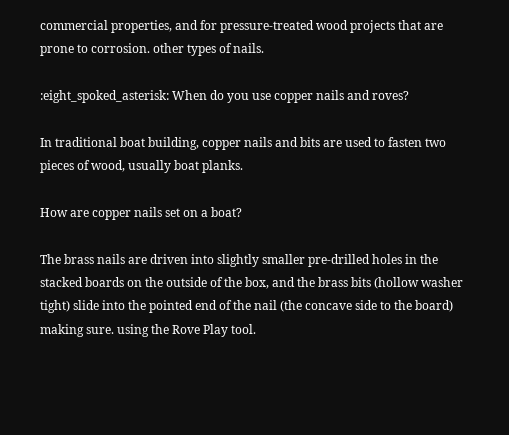commercial properties, and for pressure-treated wood projects that are prone to corrosion. other types of nails.

:eight_spoked_asterisk: When do you use copper nails and roves?

In traditional boat building, copper nails and bits are used to fasten two pieces of wood, usually boat planks.

How are copper nails set on a boat?

The brass nails are driven into slightly smaller pre-drilled holes in the stacked boards on the outside of the box, and the brass bits (hollow washer tight) slide into the pointed end of the nail (the concave side to the board) making sure. using the Rove Play tool.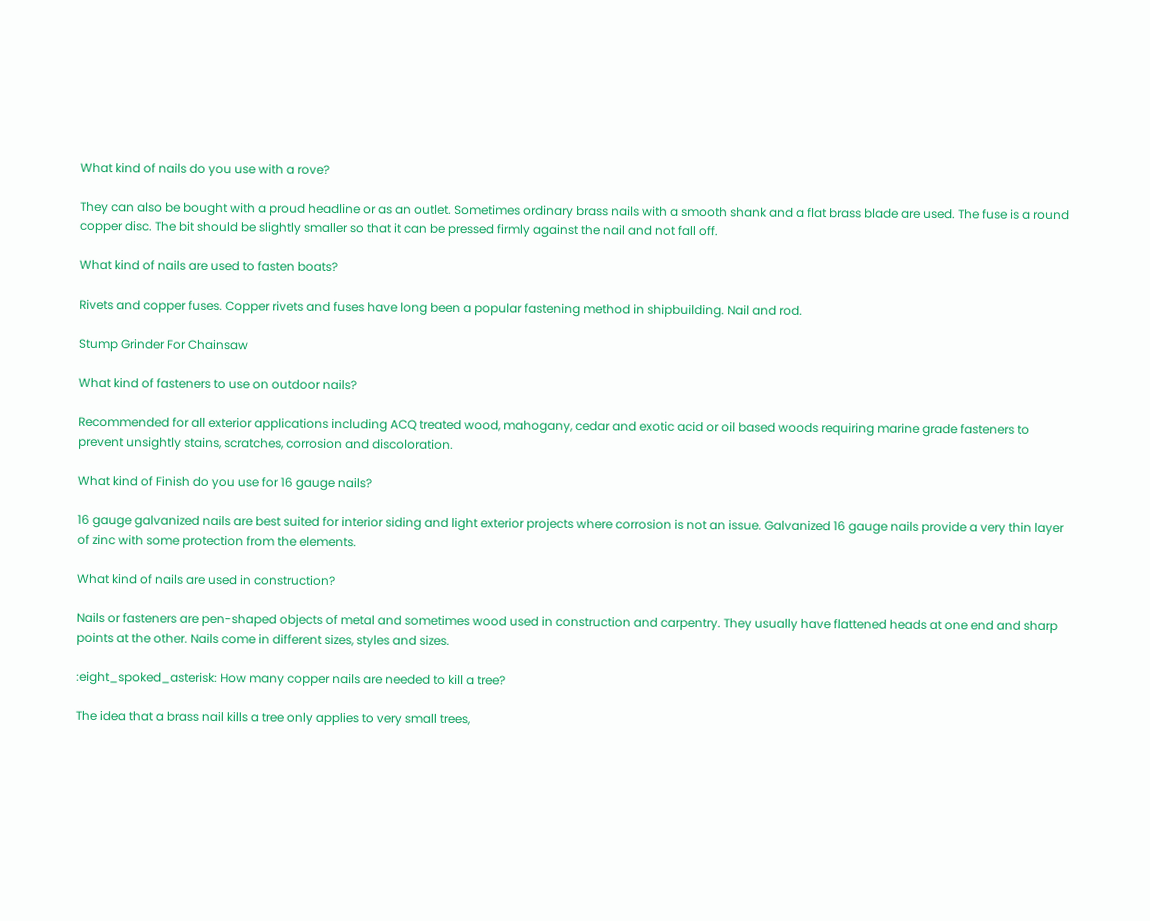What kind of nails do you use with a rove?

They can also be bought with a proud headline or as an outlet. Sometimes ordinary brass nails with a smooth shank and a flat brass blade are used. The fuse is a round copper disc. The bit should be slightly smaller so that it can be pressed firmly against the nail and not fall off.

What kind of nails are used to fasten boats?

Rivets and copper fuses. Copper rivets and fuses have long been a popular fastening method in shipbuilding. Nail and rod.

Stump Grinder For Chainsaw

What kind of fasteners to use on outdoor nails?

Recommended for all exterior applications including ACQ treated wood, mahogany, cedar and exotic acid or oil based woods requiring marine grade fasteners to prevent unsightly stains, scratches, corrosion and discoloration.

What kind of Finish do you use for 16 gauge nails?

16 gauge galvanized nails are best suited for interior siding and light exterior projects where corrosion is not an issue. Galvanized 16 gauge nails provide a very thin layer of zinc with some protection from the elements.

What kind of nails are used in construction?

Nails or fasteners are pen-shaped objects of metal and sometimes wood used in construction and carpentry. They usually have flattened heads at one end and sharp points at the other. Nails come in different sizes, styles and sizes.

:eight_spoked_asterisk: How many copper nails are needed to kill a tree?

The idea that a brass nail kills a tree only applies to very small trees,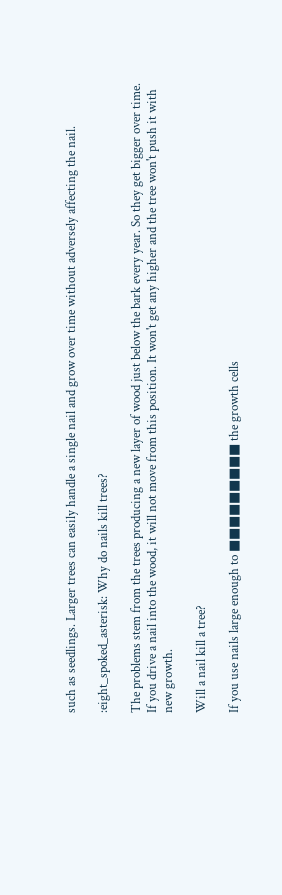such as seedlings. Larger trees can easily handle a single nail and grow over time without adversely affecting the nail.

:eight_spoked_asterisk: Why do nails kill trees?

The problems stem from the trees producing a new layer of wood just below the bark every year. So they get bigger over time. If you drive a nail into the wood, it will not move from this position. It won't get any higher and the tree won't push it with new growth.

Will a nail kill a tree?

If you use nails large enough to ■■■■■■■■■ the growth cells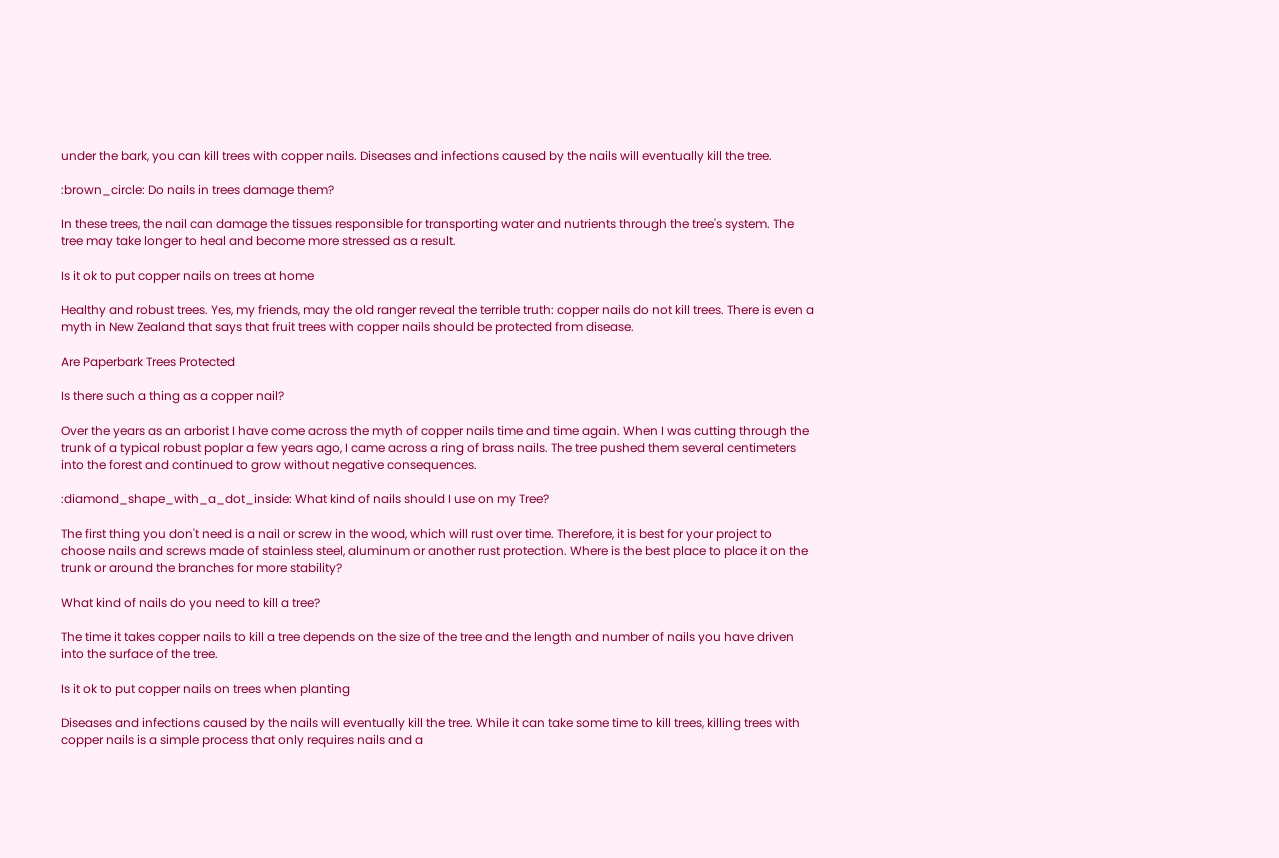under the bark, you can kill trees with copper nails. Diseases and infections caused by the nails will eventually kill the tree.

:brown_circle: Do nails in trees damage them?

In these trees, the nail can damage the tissues responsible for transporting water and nutrients through the tree's system. The tree may take longer to heal and become more stressed as a result.

Is it ok to put copper nails on trees at home

Healthy and robust trees. Yes, my friends, may the old ranger reveal the terrible truth: copper nails do not kill trees. There is even a myth in New Zealand that says that fruit trees with copper nails should be protected from disease.

Are Paperbark Trees Protected

Is there such a thing as a copper nail?

Over the years as an arborist I have come across the myth of copper nails time and time again. When I was cutting through the trunk of a typical robust poplar a few years ago, I came across a ring of brass nails. The tree pushed them several centimeters into the forest and continued to grow without negative consequences.

:diamond_shape_with_a_dot_inside: What kind of nails should I use on my Tree?

The first thing you don't need is a nail or screw in the wood, which will rust over time. Therefore, it is best for your project to choose nails and screws made of stainless steel, aluminum or another rust protection. Where is the best place to place it on the trunk or around the branches for more stability?

What kind of nails do you need to kill a tree?

The time it takes copper nails to kill a tree depends on the size of the tree and the length and number of nails you have driven into the surface of the tree.

Is it ok to put copper nails on trees when planting

Diseases and infections caused by the nails will eventually kill the tree. While it can take some time to kill trees, killing trees with copper nails is a simple process that only requires nails and a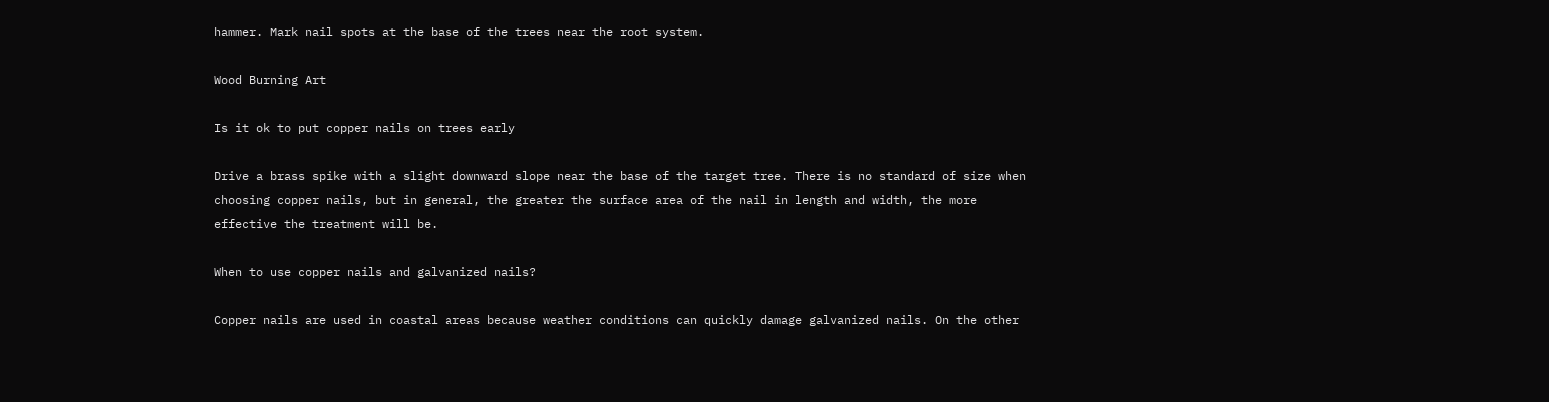hammer. Mark nail spots at the base of the trees near the root system.

Wood Burning Art

Is it ok to put copper nails on trees early

Drive a brass spike with a slight downward slope near the base of the target tree. There is no standard of size when choosing copper nails, but in general, the greater the surface area of the nail in length and width, the more effective the treatment will be.

When to use copper nails and galvanized nails?

Copper nails are used in coastal areas because weather conditions can quickly damage galvanized nails. On the other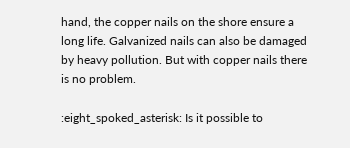hand, the copper nails on the shore ensure a long life. Galvanized nails can also be damaged by heavy pollution. But with copper nails there is no problem.

:eight_spoked_asterisk: Is it possible to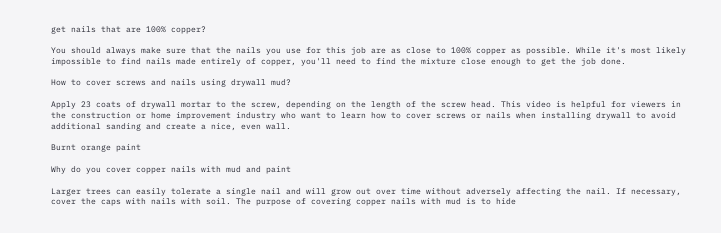get nails that are 100% copper?

You should always make sure that the nails you use for this job are as close to 100% copper as possible. While it's most likely impossible to find nails made entirely of copper, you'll need to find the mixture close enough to get the job done.

How to cover screws and nails using drywall mud?

Apply 23 coats of drywall mortar to the screw, depending on the length of the screw head. This video is helpful for viewers in the construction or home improvement industry who want to learn how to cover screws or nails when installing drywall to avoid additional sanding and create a nice, even wall.

Burnt orange paint

Why do you cover copper nails with mud and paint

Larger trees can easily tolerate a single nail and will grow out over time without adversely affecting the nail. If necessary, cover the caps with nails with soil. The purpose of covering copper nails with mud is to hide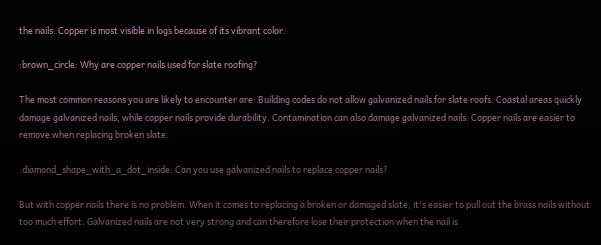the nails. Copper is most visible in logs because of its vibrant color.

:brown_circle: Why are copper nails used for slate roofing?

The most common reasons you are likely to encounter are: Building codes do not allow galvanized nails for slate roofs. Coastal areas quickly damage galvanized nails, while copper nails provide durability. Contamination can also damage galvanized nails. Copper nails are easier to remove when replacing broken slate.

:diamond_shape_with_a_dot_inside: Can you use galvanized nails to replace copper nails?

But with copper nails there is no problem. When it comes to replacing a broken or damaged slate, it's easier to pull out the brass nails without too much effort. Galvanized nails are not very strong and can therefore lose their protection when the nail is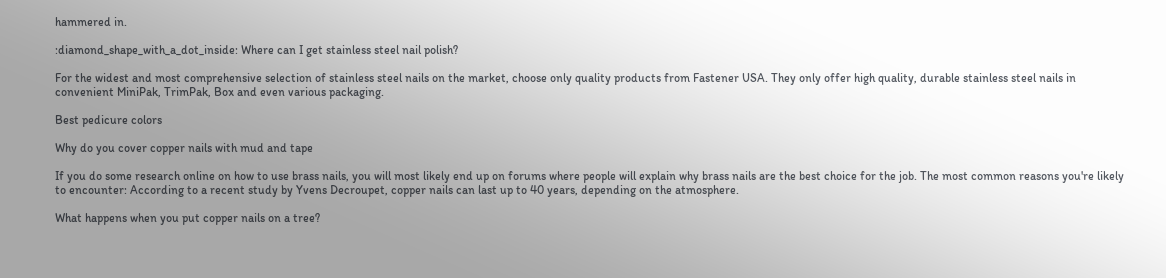hammered in.

:diamond_shape_with_a_dot_inside: Where can I get stainless steel nail polish?

For the widest and most comprehensive selection of stainless steel nails on the market, choose only quality products from Fastener USA. They only offer high quality, durable stainless steel nails in convenient MiniPak, TrimPak, Box and even various packaging.

Best pedicure colors

Why do you cover copper nails with mud and tape

If you do some research online on how to use brass nails, you will most likely end up on forums where people will explain why brass nails are the best choice for the job. The most common reasons you're likely to encounter: According to a recent study by Yvens Decroupet, copper nails can last up to 40 years, depending on the atmosphere.

What happens when you put copper nails on a tree?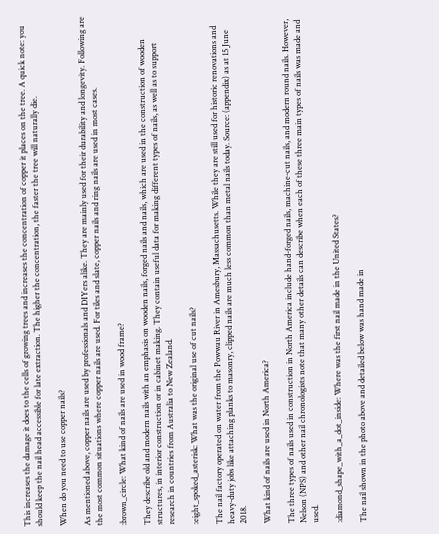This increases the damage it does to the cells of growing trees and increases the concentration of copper it places on the tree. A quick note: you should keep the nail head accessible for late extraction. The higher the concentration, the faster the tree will naturally die.

When do you need to use copper nails?

As mentioned above, copper nails are used by professionals and DIYers alike. They are mainly used for their durability and longevity. Following are the most common situations where copper nails are used. For tiles and slate, copper nails and ring nails are used in most cases.

:brown_circle: What kind of nails are used in wood frame?

They describe old and modern nails with an emphasis on wooden nails, forged nails and nails, which are used in the construction of wooden structures, in interior construction or in cabinet making. They contain useful data for making different types of nails, as well as to support research in countries from Australia to New Zealand.

:eight_spoked_asterisk: What was the original use of cut nails?

The nail factory operated on water from the Powwau River in Amesbury, Massachusetts. While they are still used for historic renovations and heavy-duty jobs like attaching planks to masonry, clipped nails are much less common than metal nails today. Source: (appendix) as at 15 June 2018.

What kind of nails are used in North America?

The three types of nails used in construction in North America include hand-forged nails, machine-cut nails, and modern round nails. However, Nelson (NPS) and other nail chronologists note that many other details can describe when each of these three main types of nails was made and used.

:diamond_shape_with_a_dot_inside: Where was the first nail made in the United States?

The nail shown in the photo above and detailed below was hand made in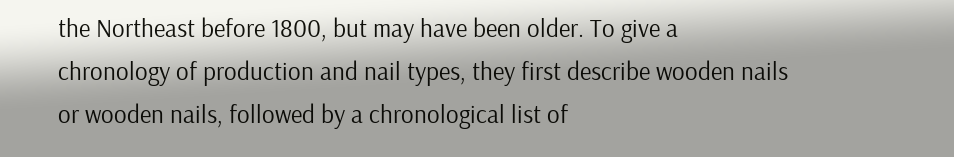the Northeast before 1800, but may have been older. To give a chronology of production and nail types, they first describe wooden nails or wooden nails, followed by a chronological list of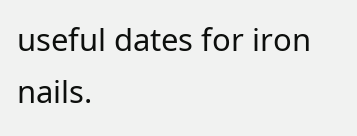useful dates for iron nails.